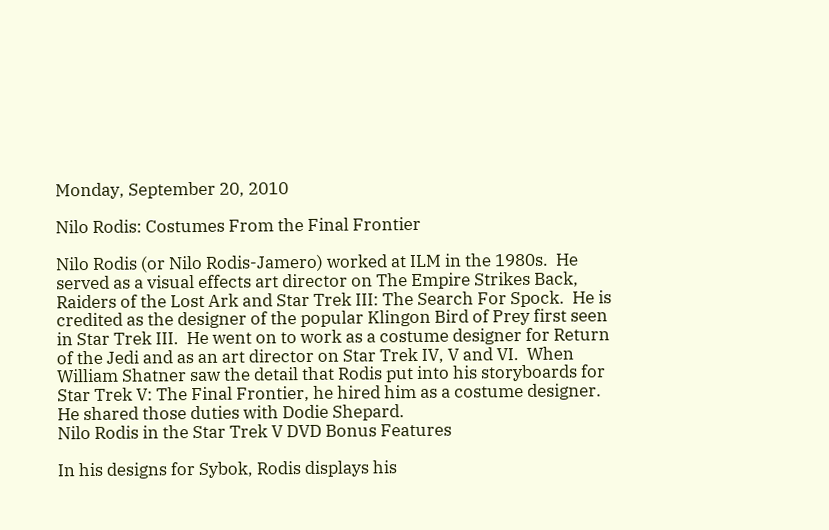Monday, September 20, 2010

Nilo Rodis: Costumes From the Final Frontier

Nilo Rodis (or Nilo Rodis-Jamero) worked at ILM in the 1980s.  He served as a visual effects art director on The Empire Strikes Back, Raiders of the Lost Ark and Star Trek III: The Search For Spock.  He is credited as the designer of the popular Klingon Bird of Prey first seen in Star Trek III.  He went on to work as a costume designer for Return of the Jedi and as an art director on Star Trek IV, V and VI.  When William Shatner saw the detail that Rodis put into his storyboards for Star Trek V: The Final Frontier, he hired him as a costume designer.  He shared those duties with Dodie Shepard.
Nilo Rodis in the Star Trek V DVD Bonus Features

In his designs for Sybok, Rodis displays his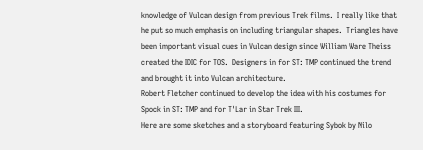knowledge of Vulcan design from previous Trek films.  I really like that he put so much emphasis on including triangular shapes.  Triangles have been important visual cues in Vulcan design since William Ware Theiss created the IDIC for TOS.  Designers in for ST: TMP continued the trend and brought it into Vulcan architecture.
Robert Fletcher continued to develop the idea with his costumes for Spock in ST: TMP and for T'Lar in Star Trek III.
Here are some sketches and a storyboard featuring Sybok by Nilo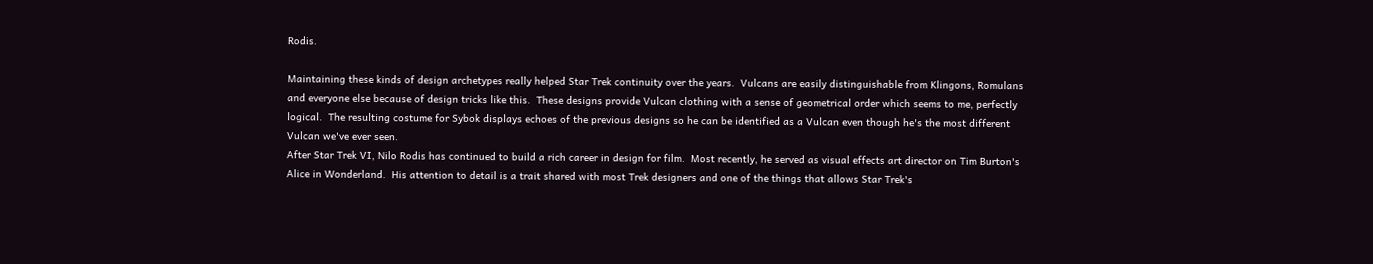Rodis.

Maintaining these kinds of design archetypes really helped Star Trek continuity over the years.  Vulcans are easily distinguishable from Klingons, Romulans and everyone else because of design tricks like this.  These designs provide Vulcan clothing with a sense of geometrical order which seems to me, perfectly logical.  The resulting costume for Sybok displays echoes of the previous designs so he can be identified as a Vulcan even though he's the most different Vulcan we've ever seen.
After Star Trek VI, Nilo Rodis has continued to build a rich career in design for film.  Most recently, he served as visual effects art director on Tim Burton's Alice in Wonderland.  His attention to detail is a trait shared with most Trek designers and one of the things that allows Star Trek's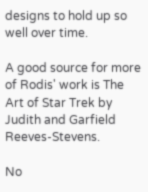designs to hold up so well over time.

A good source for more of Rodis' work is The Art of Star Trek by Judith and Garfield Reeves-Stevens.

No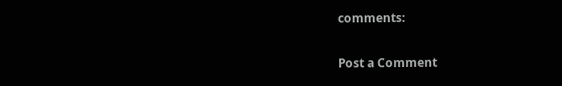comments:

Post a Comment